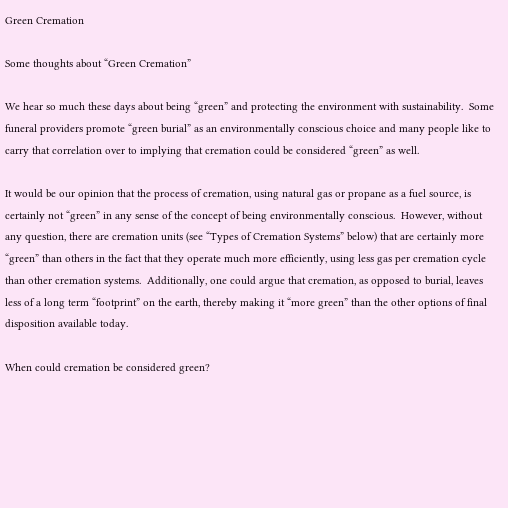Green Cremation

Some thoughts about “Green Cremation”

We hear so much these days about being “green” and protecting the environment with sustainability.  Some funeral providers promote “green burial” as an environmentally conscious choice and many people like to carry that correlation over to implying that cremation could be considered “green” as well.

It would be our opinion that the process of cremation, using natural gas or propane as a fuel source, is certainly not “green” in any sense of the concept of being environmentally conscious.  However, without any question, there are cremation units (see “Types of Cremation Systems” below) that are certainly more “green” than others in the fact that they operate much more efficiently, using less gas per cremation cycle than other cremation systems.  Additionally, one could argue that cremation, as opposed to burial, leaves less of a long term “footprint” on the earth, thereby making it “more green” than the other options of final disposition available today.

When could cremation be considered green?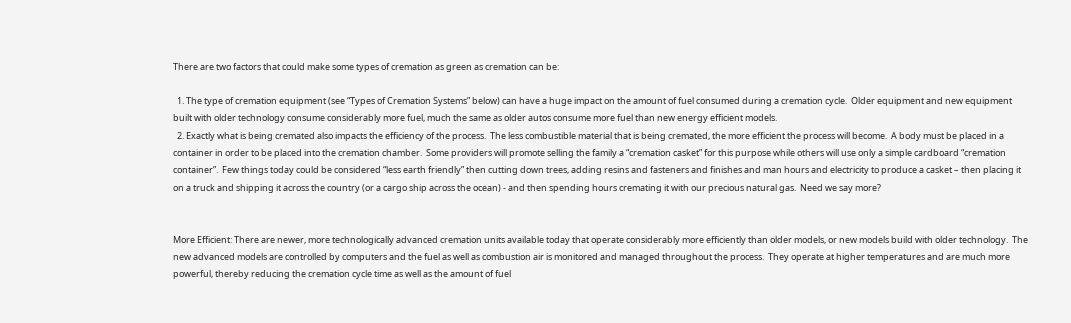There are two factors that could make some types of cremation as green as cremation can be:

  1. The type of cremation equipment (see “Types of Cremation Systems” below) can have a huge impact on the amount of fuel consumed during a cremation cycle.  Older equipment and new equipment built with older technology consume considerably more fuel, much the same as older autos consume more fuel than new energy efficient models.
  2. Exactly what is being cremated also impacts the efficiency of the process.  The less combustible material that is being cremated, the more efficient the process will become.  A body must be placed in a container in order to be placed into the cremation chamber.  Some providers will promote selling the family a “cremation casket” for this purpose while others will use only a simple cardboard “cremation container”.  Few things today could be considered “less earth friendly” then cutting down trees, adding resins and fasteners and finishes and man hours and electricity to produce a casket – then placing it on a truck and shipping it across the country (or a cargo ship across the ocean) - and then spending hours cremating it with our precious natural gas.  Need we say more?


More Efficient: There are newer, more technologically advanced cremation units available today that operate considerably more efficiently than older models, or new models build with older technology.  The new advanced models are controlled by computers and the fuel as well as combustion air is monitored and managed throughout the process.  They operate at higher temperatures and are much more powerful, thereby reducing the cremation cycle time as well as the amount of fuel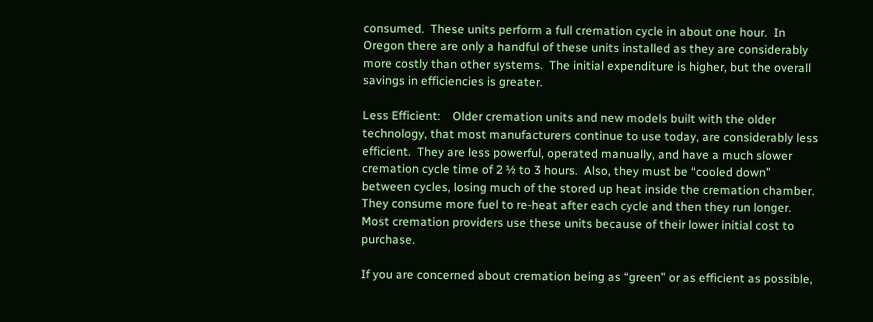consumed.  These units perform a full cremation cycle in about one hour.  In Oregon there are only a handful of these units installed as they are considerably more costly than other systems.  The initial expenditure is higher, but the overall savings in efficiencies is greater.

Less Efficient:    Older cremation units and new models built with the older technology, that most manufacturers continue to use today, are considerably less efficient.  They are less powerful, operated manually, and have a much slower cremation cycle time of 2 ½ to 3 hours.  Also, they must be “cooled down” between cycles, losing much of the stored up heat inside the cremation chamber.  They consume more fuel to re-heat after each cycle and then they run longer.  Most cremation providers use these units because of their lower initial cost to purchase.

If you are concerned about cremation being as “green” or as efficient as possible,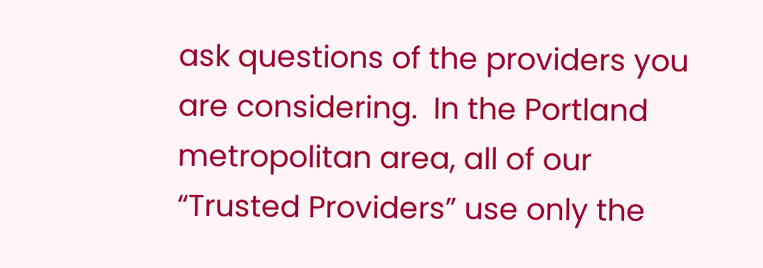ask questions of the providers you are considering.  In the Portland metropolitan area, all of our “Trusted Providers” use only the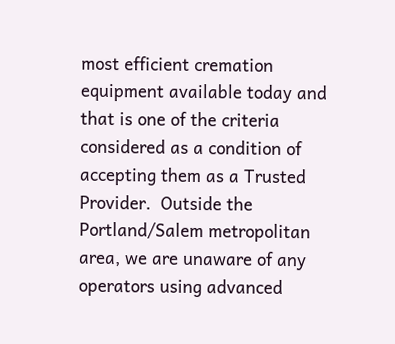most efficient cremation equipment available today and that is one of the criteria considered as a condition of accepting them as a Trusted Provider.  Outside the Portland/Salem metropolitan area, we are unaware of any operators using advanced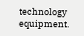technology equipment.